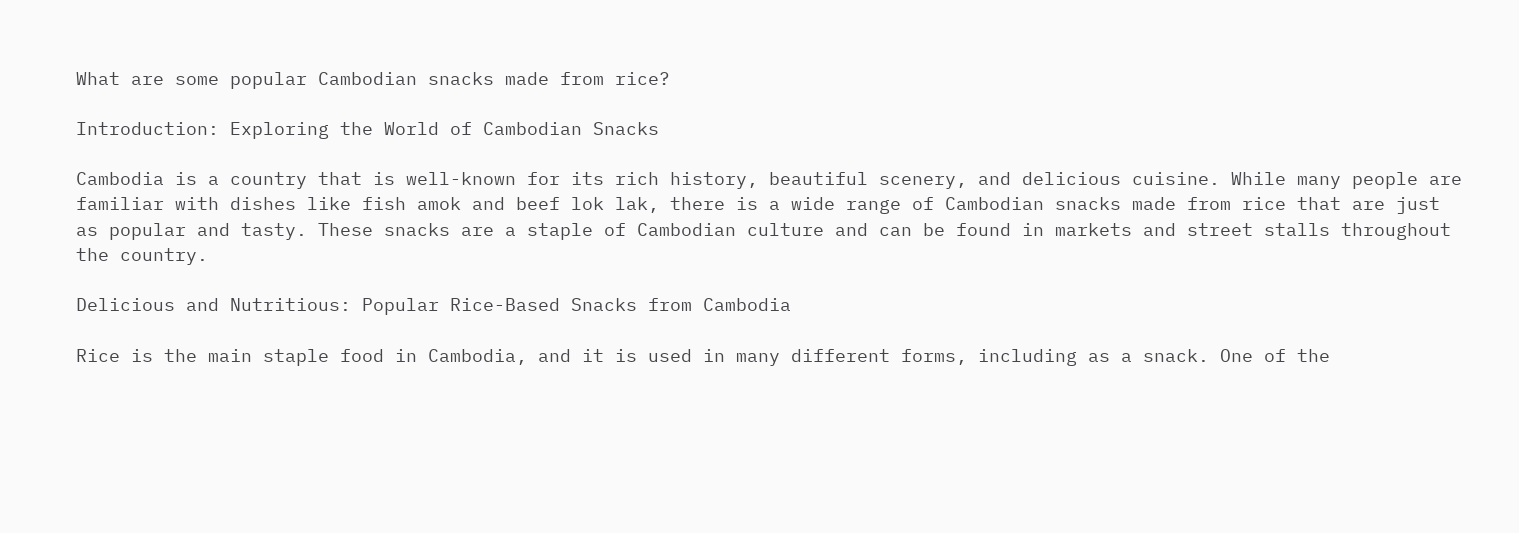What are some popular Cambodian snacks made from rice?

Introduction: Exploring the World of Cambodian Snacks

Cambodia is a country that is well-known for its rich history, beautiful scenery, and delicious cuisine. While many people are familiar with dishes like fish amok and beef lok lak, there is a wide range of Cambodian snacks made from rice that are just as popular and tasty. These snacks are a staple of Cambodian culture and can be found in markets and street stalls throughout the country.

Delicious and Nutritious: Popular Rice-Based Snacks from Cambodia

Rice is the main staple food in Cambodia, and it is used in many different forms, including as a snack. One of the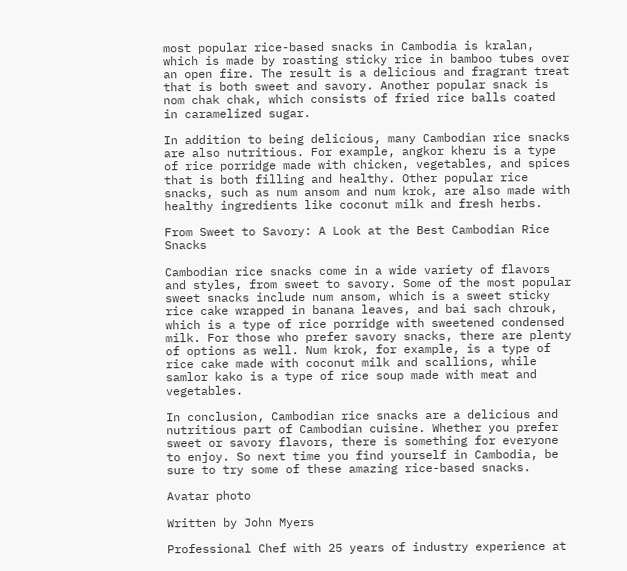most popular rice-based snacks in Cambodia is kralan, which is made by roasting sticky rice in bamboo tubes over an open fire. The result is a delicious and fragrant treat that is both sweet and savory. Another popular snack is nom chak chak, which consists of fried rice balls coated in caramelized sugar.

In addition to being delicious, many Cambodian rice snacks are also nutritious. For example, angkor kheru is a type of rice porridge made with chicken, vegetables, and spices that is both filling and healthy. Other popular rice snacks, such as num ansom and num krok, are also made with healthy ingredients like coconut milk and fresh herbs.

From Sweet to Savory: A Look at the Best Cambodian Rice Snacks

Cambodian rice snacks come in a wide variety of flavors and styles, from sweet to savory. Some of the most popular sweet snacks include num ansom, which is a sweet sticky rice cake wrapped in banana leaves, and bai sach chrouk, which is a type of rice porridge with sweetened condensed milk. For those who prefer savory snacks, there are plenty of options as well. Num krok, for example, is a type of rice cake made with coconut milk and scallions, while samlor kako is a type of rice soup made with meat and vegetables.

In conclusion, Cambodian rice snacks are a delicious and nutritious part of Cambodian cuisine. Whether you prefer sweet or savory flavors, there is something for everyone to enjoy. So next time you find yourself in Cambodia, be sure to try some of these amazing rice-based snacks.

Avatar photo

Written by John Myers

Professional Chef with 25 years of industry experience at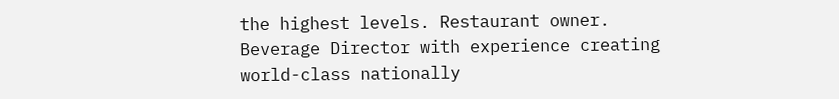the highest levels. Restaurant owner. Beverage Director with experience creating world-class nationally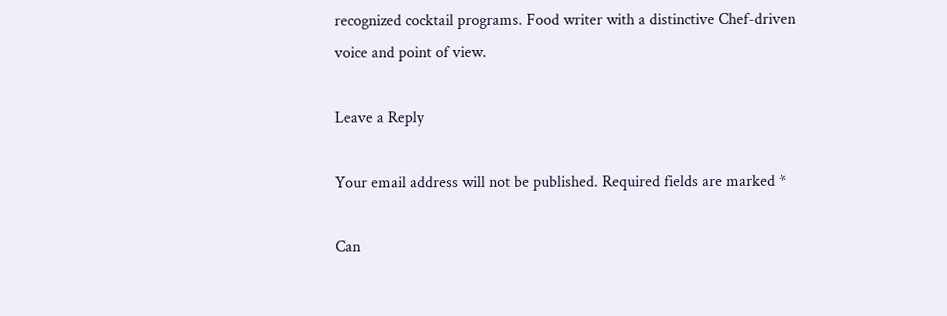recognized cocktail programs. Food writer with a distinctive Chef-driven voice and point of view.

Leave a Reply

Your email address will not be published. Required fields are marked *

Can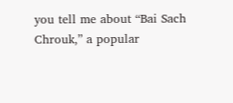you tell me about “Bai Sach Chrouk,” a popular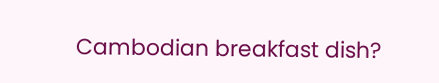Cambodian breakfast dish?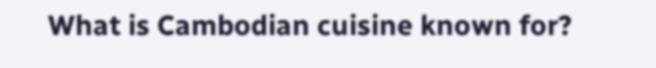What is Cambodian cuisine known for?